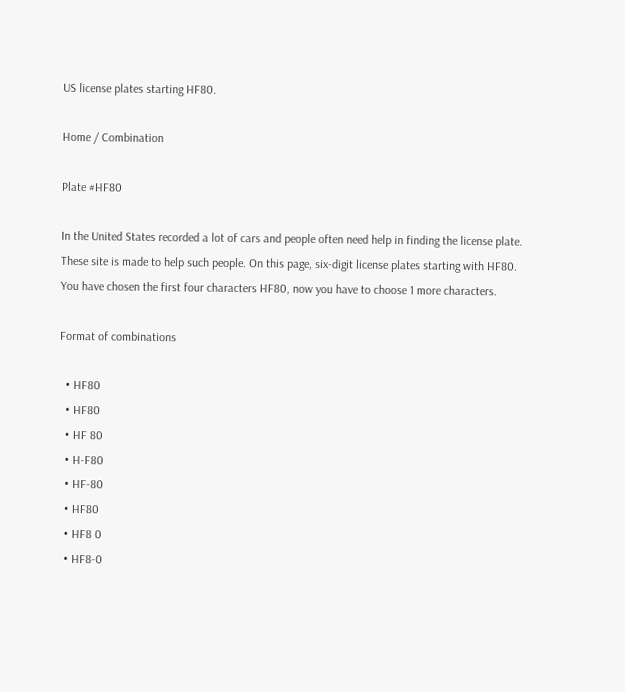US license plates starting HF80.

Home / Combination

Plate #HF80

In the United States recorded a lot of cars and people often need help in finding the license plate. These site is made to help such people. On this page, six-digit license plates starting with HF80. You have chosen the first four characters HF80, now you have to choose 1 more characters.

Format of combinations

  • HF80
  • HF80
  • HF 80
  • H-F80
  • HF-80
  • HF80
  • HF8 0
  • HF8-0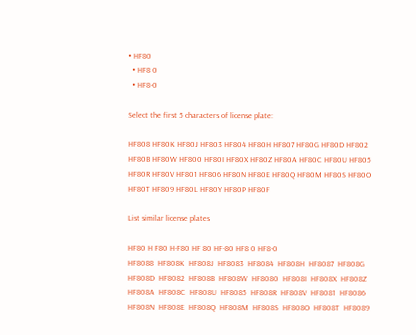• HF80
  • HF8 0
  • HF8-0

Select the first 5 characters of license plate:

HF808 HF80K HF80J HF803 HF804 HF80H HF807 HF80G HF80D HF802 HF80B HF80W HF800 HF80I HF80X HF80Z HF80A HF80C HF80U HF805 HF80R HF80V HF801 HF806 HF80N HF80E HF80Q HF80M HF80S HF80O HF80T HF809 HF80L HF80Y HF80P HF80F

List similar license plates

HF80 H F80 H-F80 HF 80 HF-80 HF8 0 HF8-0
HF8088  HF808K  HF808J  HF8083  HF8084  HF808H  HF8087  HF808G  HF808D  HF8082  HF808B  HF808W  HF8080  HF808I  HF808X  HF808Z  HF808A  HF808C  HF808U  HF8085  HF808R  HF808V  HF8081  HF8086  HF808N  HF808E  HF808Q  HF808M  HF808S  HF808O  HF808T  HF8089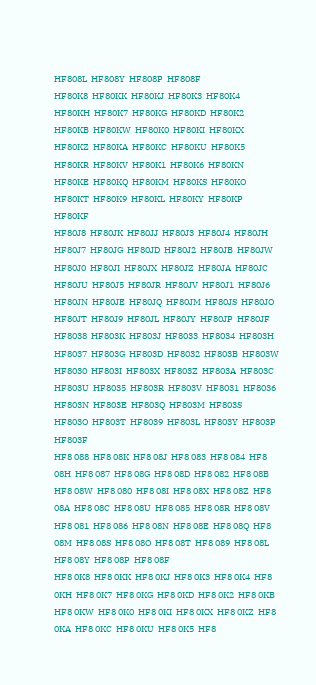HF808L  HF808Y  HF808P  HF808F
HF80K8  HF80KK  HF80KJ  HF80K3  HF80K4  HF80KH  HF80K7  HF80KG  HF80KD  HF80K2  HF80KB  HF80KW  HF80K0  HF80KI  HF80KX  HF80KZ  HF80KA  HF80KC  HF80KU  HF80K5  HF80KR  HF80KV  HF80K1  HF80K6  HF80KN  HF80KE  HF80KQ  HF80KM  HF80KS  HF80KO  HF80KT  HF80K9  HF80KL  HF80KY  HF80KP  HF80KF
HF80J8  HF80JK  HF80JJ  HF80J3  HF80J4  HF80JH  HF80J7  HF80JG  HF80JD  HF80J2  HF80JB  HF80JW  HF80J0  HF80JI  HF80JX  HF80JZ  HF80JA  HF80JC  HF80JU  HF80J5  HF80JR  HF80JV  HF80J1  HF80J6  HF80JN  HF80JE  HF80JQ  HF80JM  HF80JS  HF80JO  HF80JT  HF80J9  HF80JL  HF80JY  HF80JP  HF80JF
HF8038  HF803K  HF803J  HF8033  HF8034  HF803H  HF8037  HF803G  HF803D  HF8032  HF803B  HF803W  HF8030  HF803I  HF803X  HF803Z  HF803A  HF803C  HF803U  HF8035  HF803R  HF803V  HF8031  HF8036  HF803N  HF803E  HF803Q  HF803M  HF803S  HF803O  HF803T  HF8039  HF803L  HF803Y  HF803P  HF803F
HF8 088  HF8 08K  HF8 08J  HF8 083  HF8 084  HF8 08H  HF8 087  HF8 08G  HF8 08D  HF8 082  HF8 08B  HF8 08W  HF8 080  HF8 08I  HF8 08X  HF8 08Z  HF8 08A  HF8 08C  HF8 08U  HF8 085  HF8 08R  HF8 08V  HF8 081  HF8 086  HF8 08N  HF8 08E  HF8 08Q  HF8 08M  HF8 08S  HF8 08O  HF8 08T  HF8 089  HF8 08L  HF8 08Y  HF8 08P  HF8 08F
HF8 0K8  HF8 0KK  HF8 0KJ  HF8 0K3  HF8 0K4  HF8 0KH  HF8 0K7  HF8 0KG  HF8 0KD  HF8 0K2  HF8 0KB  HF8 0KW  HF8 0K0  HF8 0KI  HF8 0KX  HF8 0KZ  HF8 0KA  HF8 0KC  HF8 0KU  HF8 0K5  HF8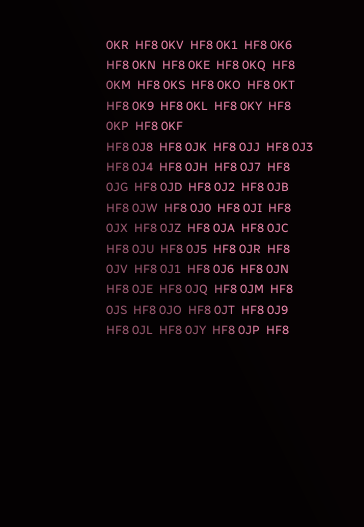0KR  HF8 0KV  HF8 0K1  HF8 0K6  HF8 0KN  HF8 0KE  HF8 0KQ  HF8 0KM  HF8 0KS  HF8 0KO  HF8 0KT  HF8 0K9  HF8 0KL  HF8 0KY  HF8 0KP  HF8 0KF
HF8 0J8  HF8 0JK  HF8 0JJ  HF8 0J3  HF8 0J4  HF8 0JH  HF8 0J7  HF8 0JG  HF8 0JD  HF8 0J2  HF8 0JB  HF8 0JW  HF8 0J0  HF8 0JI  HF8 0JX  HF8 0JZ  HF8 0JA  HF8 0JC  HF8 0JU  HF8 0J5  HF8 0JR  HF8 0JV  HF8 0J1  HF8 0J6  HF8 0JN  HF8 0JE  HF8 0JQ  HF8 0JM  HF8 0JS  HF8 0JO  HF8 0JT  HF8 0J9  HF8 0JL  HF8 0JY  HF8 0JP  HF8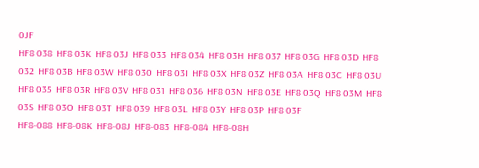0JF
HF8 038  HF8 03K  HF8 03J  HF8 033  HF8 034  HF8 03H  HF8 037  HF8 03G  HF8 03D  HF8 032  HF8 03B  HF8 03W  HF8 030  HF8 03I  HF8 03X  HF8 03Z  HF8 03A  HF8 03C  HF8 03U  HF8 035  HF8 03R  HF8 03V  HF8 031  HF8 036  HF8 03N  HF8 03E  HF8 03Q  HF8 03M  HF8 03S  HF8 03O  HF8 03T  HF8 039  HF8 03L  HF8 03Y  HF8 03P  HF8 03F
HF8-088  HF8-08K  HF8-08J  HF8-083  HF8-084  HF8-08H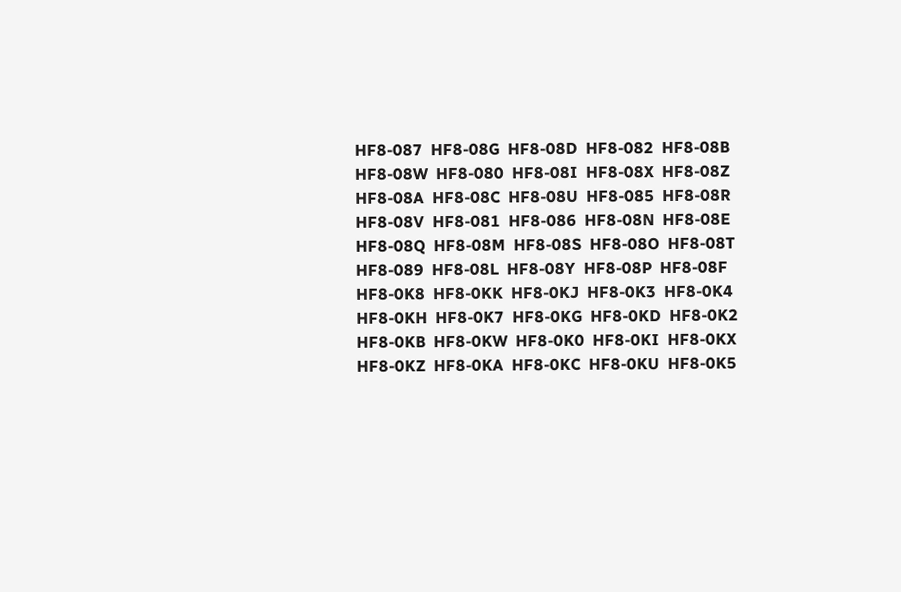HF8-087  HF8-08G  HF8-08D  HF8-082  HF8-08B  HF8-08W  HF8-080  HF8-08I  HF8-08X  HF8-08Z  HF8-08A  HF8-08C  HF8-08U  HF8-085  HF8-08R  HF8-08V  HF8-081  HF8-086  HF8-08N  HF8-08E  HF8-08Q  HF8-08M  HF8-08S  HF8-08O  HF8-08T  HF8-089  HF8-08L  HF8-08Y  HF8-08P  HF8-08F
HF8-0K8  HF8-0KK  HF8-0KJ  HF8-0K3  HF8-0K4  HF8-0KH  HF8-0K7  HF8-0KG  HF8-0KD  HF8-0K2  HF8-0KB  HF8-0KW  HF8-0K0  HF8-0KI  HF8-0KX  HF8-0KZ  HF8-0KA  HF8-0KC  HF8-0KU  HF8-0K5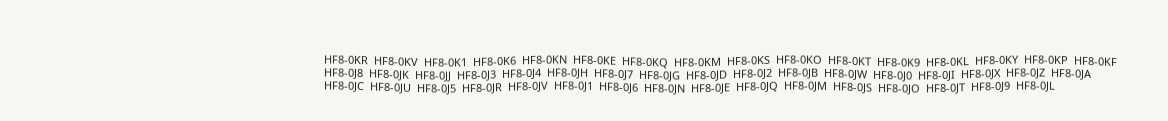HF8-0KR  HF8-0KV  HF8-0K1  HF8-0K6  HF8-0KN  HF8-0KE  HF8-0KQ  HF8-0KM  HF8-0KS  HF8-0KO  HF8-0KT  HF8-0K9  HF8-0KL  HF8-0KY  HF8-0KP  HF8-0KF
HF8-0J8  HF8-0JK  HF8-0JJ  HF8-0J3  HF8-0J4  HF8-0JH  HF8-0J7  HF8-0JG  HF8-0JD  HF8-0J2  HF8-0JB  HF8-0JW  HF8-0J0  HF8-0JI  HF8-0JX  HF8-0JZ  HF8-0JA  HF8-0JC  HF8-0JU  HF8-0J5  HF8-0JR  HF8-0JV  HF8-0J1  HF8-0J6  HF8-0JN  HF8-0JE  HF8-0JQ  HF8-0JM  HF8-0JS  HF8-0JO  HF8-0JT  HF8-0J9  HF8-0JL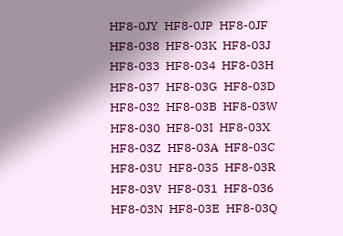HF8-0JY  HF8-0JP  HF8-0JF
HF8-038  HF8-03K  HF8-03J  HF8-033  HF8-034  HF8-03H  HF8-037  HF8-03G  HF8-03D  HF8-032  HF8-03B  HF8-03W  HF8-030  HF8-03I  HF8-03X  HF8-03Z  HF8-03A  HF8-03C  HF8-03U  HF8-035  HF8-03R  HF8-03V  HF8-031  HF8-036  HF8-03N  HF8-03E  HF8-03Q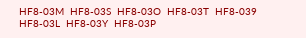HF8-03M  HF8-03S  HF8-03O  HF8-03T  HF8-039  HF8-03L  HF8-03Y  HF8-03P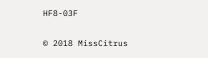HF8-03F

© 2018 MissCitrus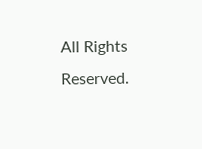All Rights Reserved.